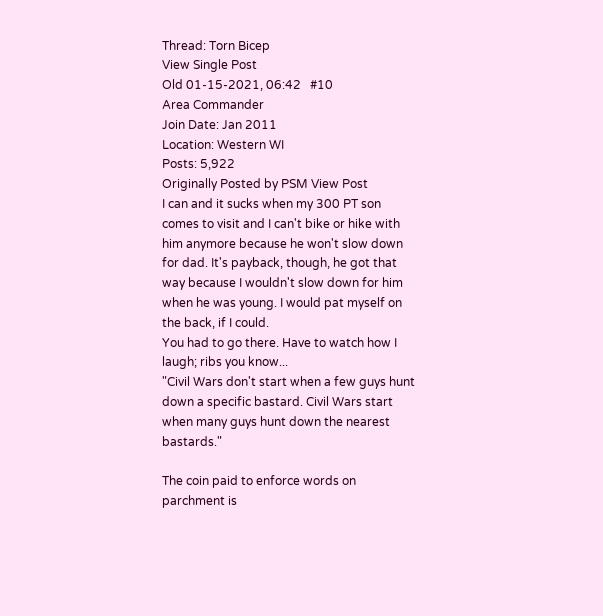Thread: Torn Bicep
View Single Post
Old 01-15-2021, 06:42   #10
Area Commander
Join Date: Jan 2011
Location: Western WI
Posts: 5,922
Originally Posted by PSM View Post
I can and it sucks when my 300 PT son comes to visit and I can't bike or hike with him anymore because he won't slow down for dad. It's payback, though, he got that way because I wouldn't slow down for him when he was young. I would pat myself on the back, if I could.
You had to go there. Have to watch how I laugh; ribs you know...
"Civil Wars don't start when a few guys hunt down a specific bastard. Civil Wars start when many guys hunt down the nearest bastards."

The coin paid to enforce words on parchment is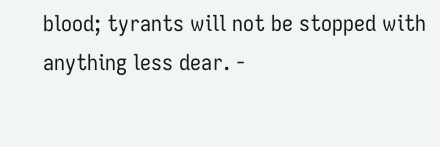blood; tyrants will not be stopped with anything less dear. -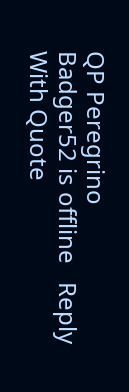QP Peregrino
Badger52 is offline   Reply With Quote